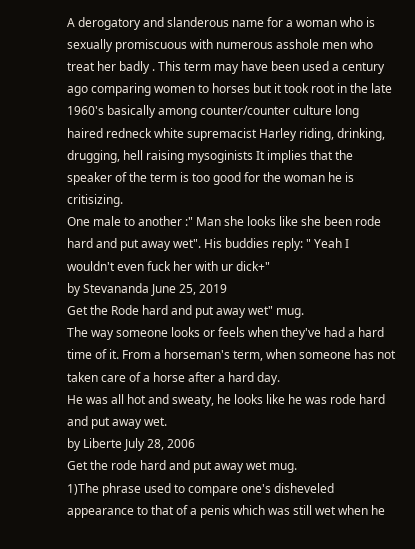A derogatory and slanderous name for a woman who is sexually promiscuous with numerous asshole men who treat her badly . This term may have been used a century ago comparing women to horses but it took root in the late 1960's basically among counter/counter culture long haired redneck white supremacist Harley riding, drinking, drugging, hell raising mysoginists It implies that the speaker of the term is too good for the woman he is critisizing.
One male to another :" Man she looks like she been rode hard and put away wet". His buddies reply: " Yeah I wouldn't even fuck her with ur dick+"
by Stevananda June 25, 2019
Get the Rode hard and put away wet" mug.
The way someone looks or feels when they've had a hard time of it. From a horseman's term, when someone has not taken care of a horse after a hard day.
He was all hot and sweaty, he looks like he was rode hard and put away wet.
by Liberte July 28, 2006
Get the rode hard and put away wet mug.
1)The phrase used to compare one's disheveled appearance to that of a penis which was still wet when he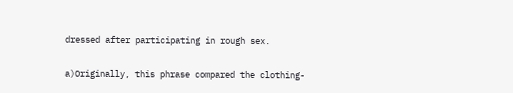dressed after participating in rough sex.

a)Originally, this phrase compared the clothing-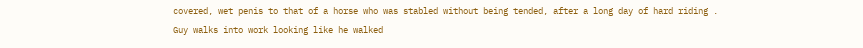covered, wet penis to that of a horse who was stabled without being tended, after a long day of hard riding .
Guy walks into work looking like he walked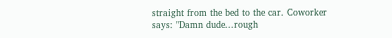straight from the bed to the car. Coworker says: "Damn dude...rough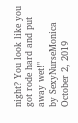night? You look like you got rode hard and put away wet!"
by SexyNurseMonica October 2, 2019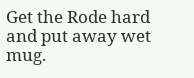Get the Rode hard and put away wet mug.